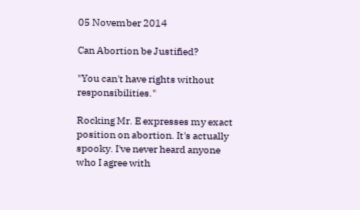05 November 2014

Can Abortion be Justified?

"You can't have rights without responsibilities."

Rocking Mr. E expresses my exact position on abortion. It's actually spooky. I've never heard anyone who I agree with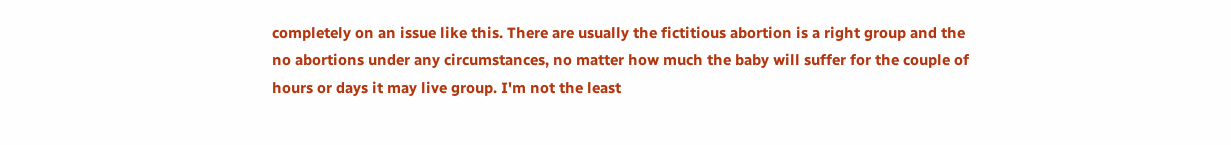completely on an issue like this. There are usually the fictitious abortion is a right group and the no abortions under any circumstances, no matter how much the baby will suffer for the couple of hours or days it may live group. I'm not the least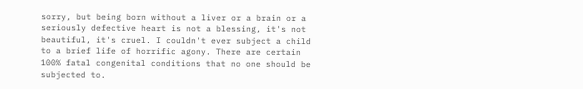sorry, but being born without a liver or a brain or a seriously defective heart is not a blessing, it's not beautiful, it's cruel. I couldn't ever subject a child to a brief life of horrific agony. There are certain 100% fatal congenital conditions that no one should be subjected to.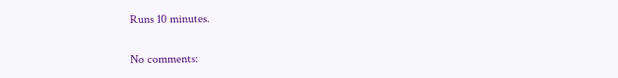Runs 10 minutes.

No comments: